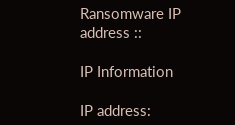Ransomware IP address ::

IP Information

IP address: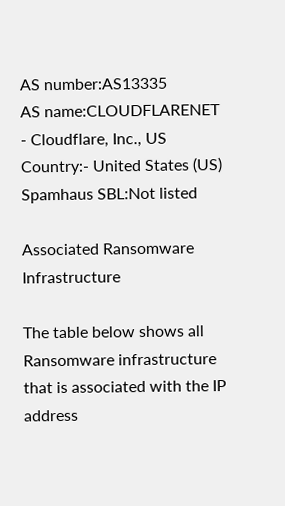AS number:AS13335
AS name:CLOUDFLARENET - Cloudflare, Inc., US
Country:- United States (US)
Spamhaus SBL:Not listed

Associated Ransomware Infrastructure

The table below shows all Ransomware infrastructure that is associated with the IP address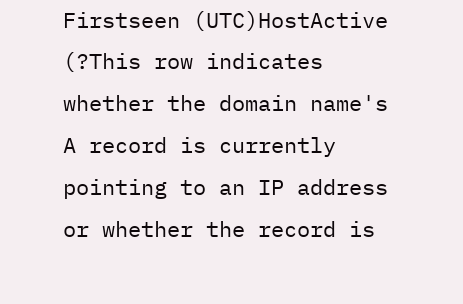Firstseen (UTC)HostActive (?This row indicates whether the domain name's A record is currently pointing to an IP address or whether the record is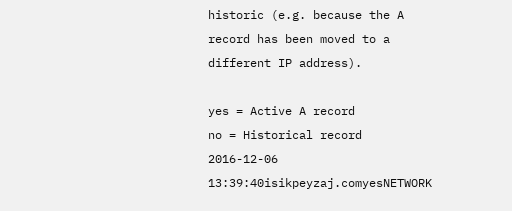historic (e.g. because the A record has been moved to a different IP address).

yes = Active A record
no = Historical record
2016-12-06 13:39:40isikpeyzaj.comyesNETWORK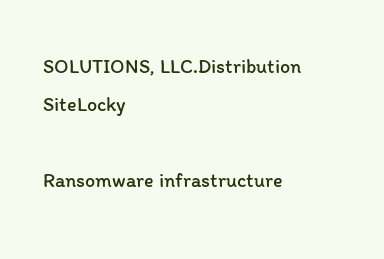SOLUTIONS, LLC.Distribution SiteLocky

Ransomware infrastructure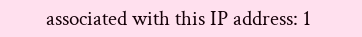associated with this IP address: 1